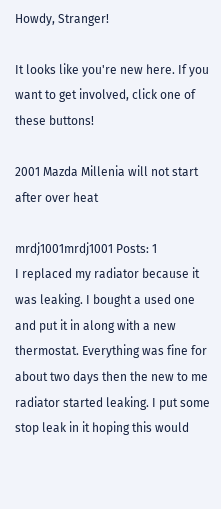Howdy, Stranger!

It looks like you're new here. If you want to get involved, click one of these buttons!

2001 Mazda Millenia will not start after over heat

mrdj1001mrdj1001 Posts: 1
I replaced my radiator because it was leaking. I bought a used one and put it in along with a new thermostat. Everything was fine for about two days then the new to me radiator started leaking. I put some stop leak in it hoping this would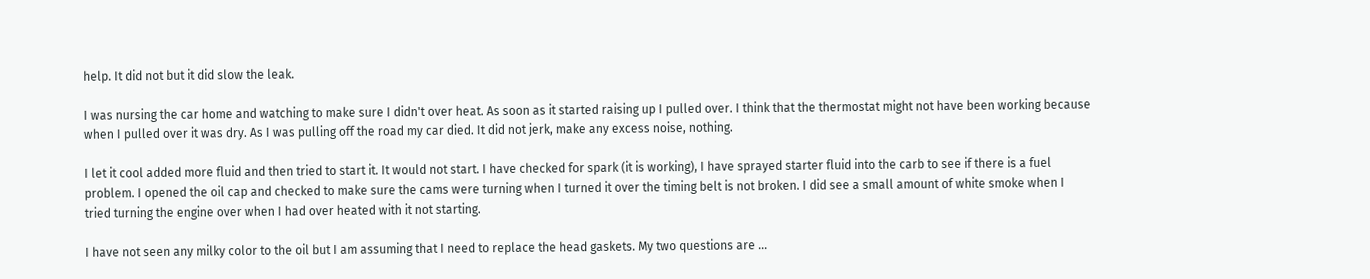help. It did not but it did slow the leak.

I was nursing the car home and watching to make sure I didn't over heat. As soon as it started raising up I pulled over. I think that the thermostat might not have been working because when I pulled over it was dry. As I was pulling off the road my car died. It did not jerk, make any excess noise, nothing.

I let it cool added more fluid and then tried to start it. It would not start. I have checked for spark (it is working), I have sprayed starter fluid into the carb to see if there is a fuel problem. I opened the oil cap and checked to make sure the cams were turning when I turned it over the timing belt is not broken. I did see a small amount of white smoke when I tried turning the engine over when I had over heated with it not starting.

I have not seen any milky color to the oil but I am assuming that I need to replace the head gaskets. My two questions are ...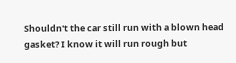Shouldn't the car still run with a blown head gasket? I know it will run rough but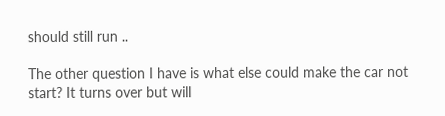should still run ..

The other question I have is what else could make the car not start? It turns over but will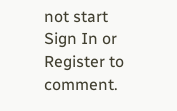not start
Sign In or Register to comment.